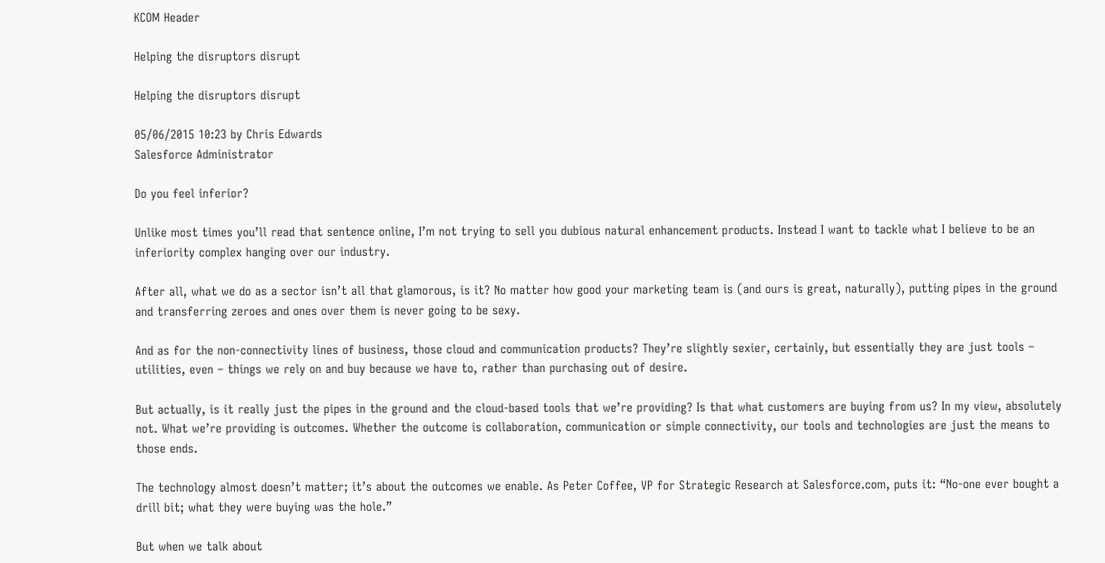KCOM Header

Helping the disruptors disrupt

Helping the disruptors disrupt

05/06/2015 10:23 by Chris Edwards
Salesforce Administrator

Do you feel inferior?

Unlike most times you’ll read that sentence online, I’m not trying to sell you dubious natural enhancement products. Instead I want to tackle what I believe to be an inferiority complex hanging over our industry.

After all, what we do as a sector isn’t all that glamorous, is it? No matter how good your marketing team is (and ours is great, naturally), putting pipes in the ground and transferring zeroes and ones over them is never going to be sexy.

And as for the non-connectivity lines of business, those cloud and communication products? They’re slightly sexier, certainly, but essentially they are just tools – utilities, even – things we rely on and buy because we have to, rather than purchasing out of desire.

But actually, is it really just the pipes in the ground and the cloud-based tools that we’re providing? Is that what customers are buying from us? In my view, absolutely not. What we’re providing is outcomes. Whether the outcome is collaboration, communication or simple connectivity, our tools and technologies are just the means to those ends.

The technology almost doesn’t matter; it’s about the outcomes we enable. As Peter Coffee, VP for Strategic Research at Salesforce.com, puts it: “No-one ever bought a drill bit; what they were buying was the hole.”

But when we talk about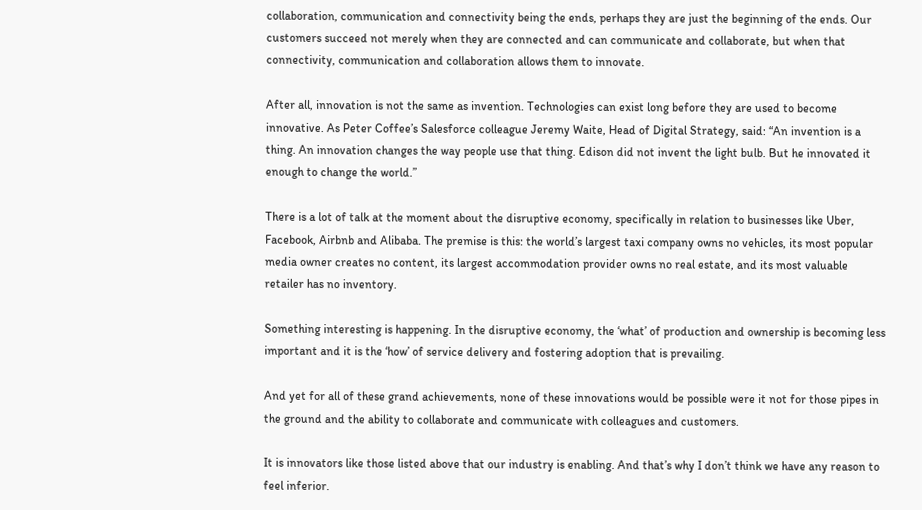collaboration, communication and connectivity being the ends, perhaps they are just the beginning of the ends. Our customers succeed not merely when they are connected and can communicate and collaborate, but when that connectivity, communication and collaboration allows them to innovate.

After all, innovation is not the same as invention. Technologies can exist long before they are used to become innovative. As Peter Coffee’s Salesforce colleague Jeremy Waite, Head of Digital Strategy, said: “An invention is a thing. An innovation changes the way people use that thing. Edison did not invent the light bulb. But he innovated it enough to change the world.”

There is a lot of talk at the moment about the disruptive economy, specifically in relation to businesses like Uber, Facebook, Airbnb and Alibaba. The premise is this: the world’s largest taxi company owns no vehicles, its most popular media owner creates no content, its largest accommodation provider owns no real estate, and its most valuable retailer has no inventory.

Something interesting is happening. In the disruptive economy, the ‘what’ of production and ownership is becoming less important and it is the ‘how’ of service delivery and fostering adoption that is prevailing.

And yet for all of these grand achievements, none of these innovations would be possible were it not for those pipes in the ground and the ability to collaborate and communicate with colleagues and customers.

It is innovators like those listed above that our industry is enabling. And that’s why I don’t think we have any reason to feel inferior.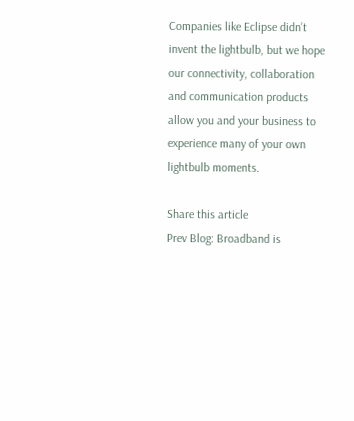Companies like Eclipse didn’t invent the lightbulb, but we hope our connectivity, collaboration and communication products allow you and your business to experience many of your own lightbulb moments.

Share this article
Prev Blog: Broadband is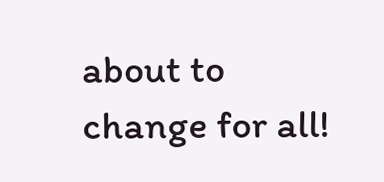about to change for all!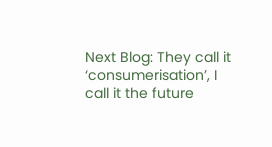Next Blog: They call it ‘consumerisation’, I call it the future